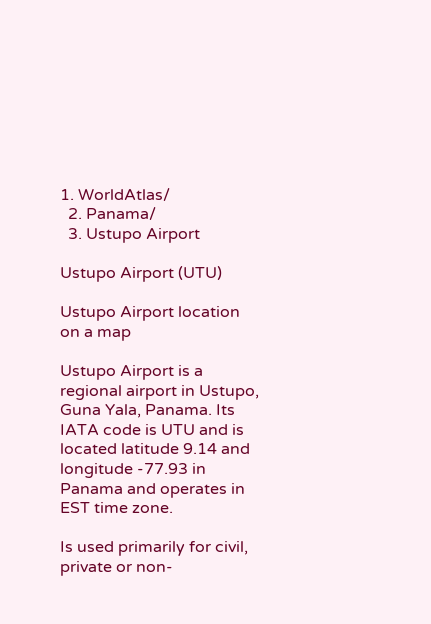1. WorldAtlas/
  2. Panama/
  3. Ustupo Airport

Ustupo Airport (UTU)

Ustupo Airport location on a map

Ustupo Airport is a regional airport in Ustupo, Guna Yala, Panama. Its IATA code is UTU and is located latitude 9.14 and longitude -77.93 in Panama and operates in EST time zone.

Is used primarily for civil, private or non-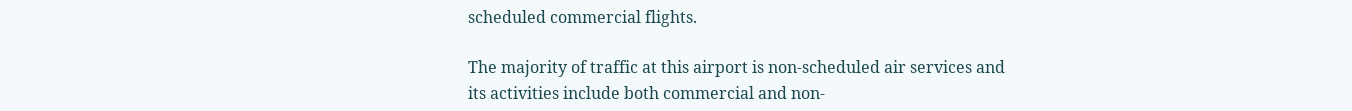scheduled commercial flights.

The majority of traffic at this airport is non-scheduled air services and its activities include both commercial and non-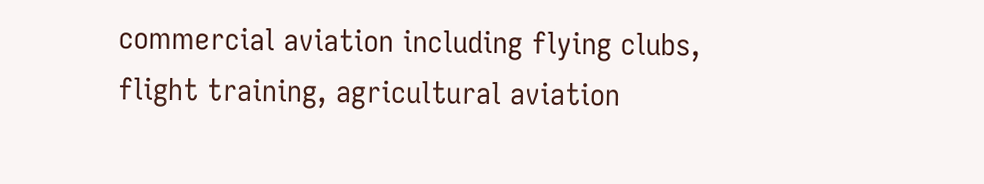commercial aviation including flying clubs, flight training, agricultural aviation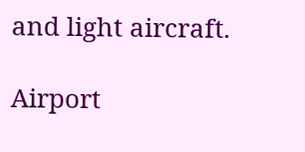and light aircraft.

Airport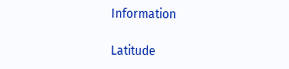Information

Latitude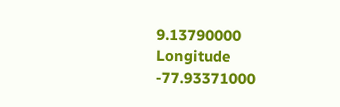9.13790000
Longitude -77.93371000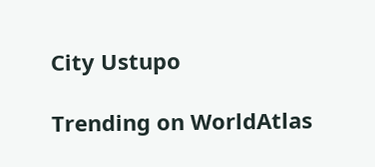City Ustupo

Trending on WorldAtlas